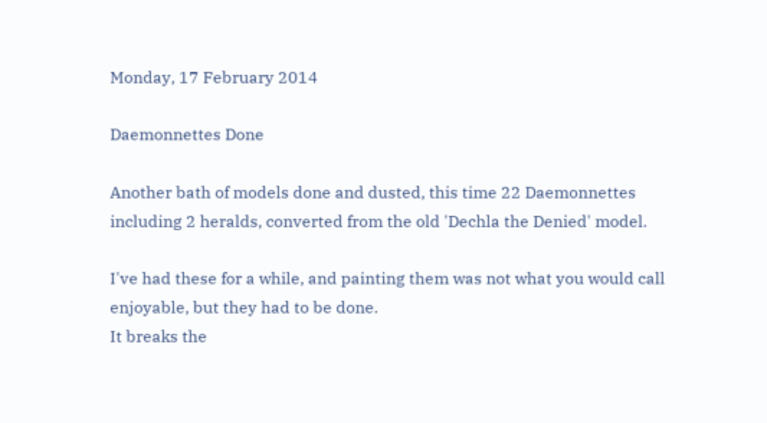Monday, 17 February 2014

Daemonnettes Done

Another bath of models done and dusted, this time 22 Daemonnettes including 2 heralds, converted from the old 'Dechla the Denied' model.

I've had these for a while, and painting them was not what you would call enjoyable, but they had to be done.
It breaks the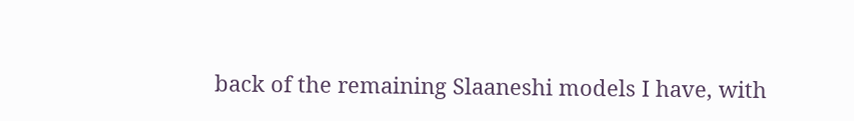back of the remaining Slaaneshi models I have, with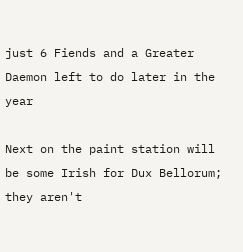just 6 Fiends and a Greater Daemon left to do later in the year

Next on the paint station will be some Irish for Dux Bellorum; they aren't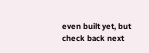even built yet, but check back next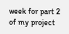week for part 2 of my project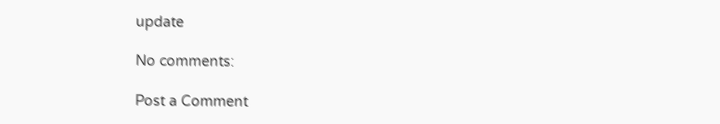update

No comments:

Post a Comment